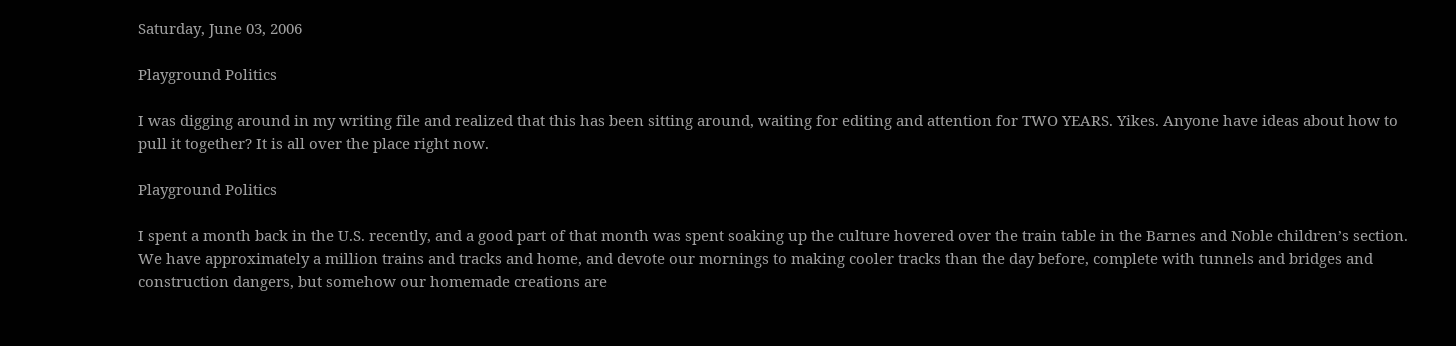Saturday, June 03, 2006

Playground Politics

I was digging around in my writing file and realized that this has been sitting around, waiting for editing and attention for TWO YEARS. Yikes. Anyone have ideas about how to pull it together? It is all over the place right now.

Playground Politics

I spent a month back in the U.S. recently, and a good part of that month was spent soaking up the culture hovered over the train table in the Barnes and Noble children’s section. We have approximately a million trains and tracks and home, and devote our mornings to making cooler tracks than the day before, complete with tunnels and bridges and construction dangers, but somehow our homemade creations are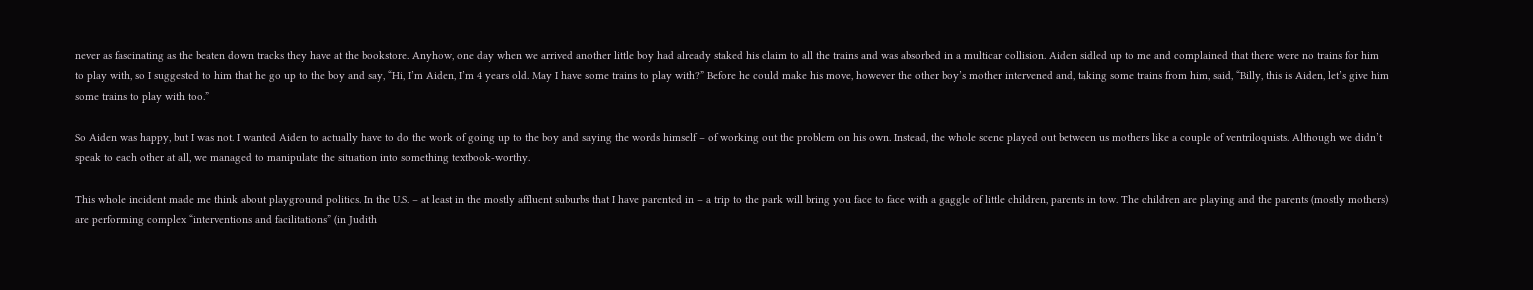never as fascinating as the beaten down tracks they have at the bookstore. Anyhow, one day when we arrived another little boy had already staked his claim to all the trains and was absorbed in a multicar collision. Aiden sidled up to me and complained that there were no trains for him to play with, so I suggested to him that he go up to the boy and say, “Hi, I’m Aiden, I’m 4 years old. May I have some trains to play with?” Before he could make his move, however the other boy’s mother intervened and, taking some trains from him, said, “Billy, this is Aiden, let’s give him some trains to play with too.”

So Aiden was happy, but I was not. I wanted Aiden to actually have to do the work of going up to the boy and saying the words himself – of working out the problem on his own. Instead, the whole scene played out between us mothers like a couple of ventriloquists. Although we didn’t speak to each other at all, we managed to manipulate the situation into something textbook-worthy.

This whole incident made me think about playground politics. In the U.S. – at least in the mostly affluent suburbs that I have parented in – a trip to the park will bring you face to face with a gaggle of little children, parents in tow. The children are playing and the parents (mostly mothers) are performing complex “interventions and facilitations” (in Judith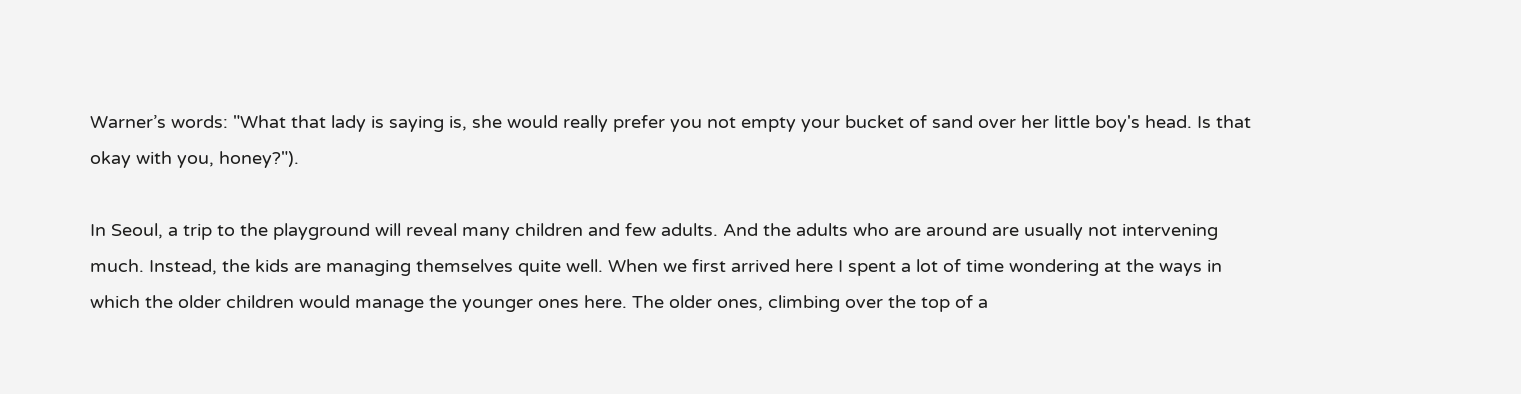Warner’s words: "What that lady is saying is, she would really prefer you not empty your bucket of sand over her little boy's head. Is that okay with you, honey?").

In Seoul, a trip to the playground will reveal many children and few adults. And the adults who are around are usually not intervening much. Instead, the kids are managing themselves quite well. When we first arrived here I spent a lot of time wondering at the ways in which the older children would manage the younger ones here. The older ones, climbing over the top of a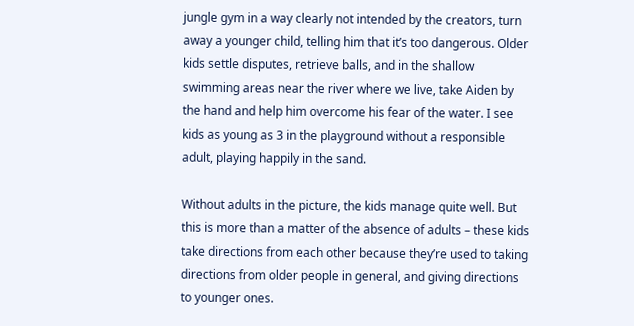jungle gym in a way clearly not intended by the creators, turn away a younger child, telling him that it’s too dangerous. Older kids settle disputes, retrieve balls, and in the shallow swimming areas near the river where we live, take Aiden by the hand and help him overcome his fear of the water. I see kids as young as 3 in the playground without a responsible adult, playing happily in the sand.

Without adults in the picture, the kids manage quite well. But this is more than a matter of the absence of adults – these kids take directions from each other because they’re used to taking directions from older people in general, and giving directions to younger ones.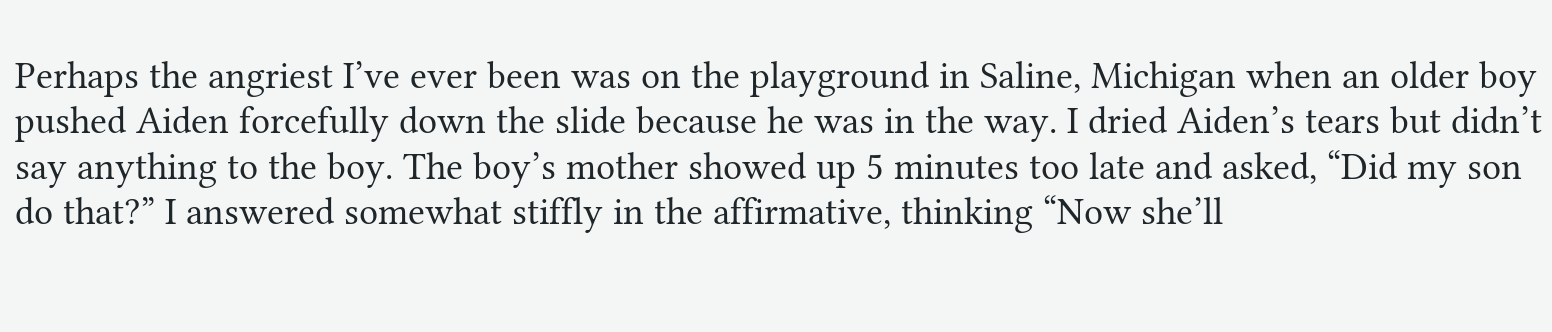Perhaps the angriest I’ve ever been was on the playground in Saline, Michigan when an older boy pushed Aiden forcefully down the slide because he was in the way. I dried Aiden’s tears but didn’t say anything to the boy. The boy’s mother showed up 5 minutes too late and asked, “Did my son do that?” I answered somewhat stiffly in the affirmative, thinking “Now she’ll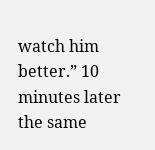watch him better.” 10 minutes later the same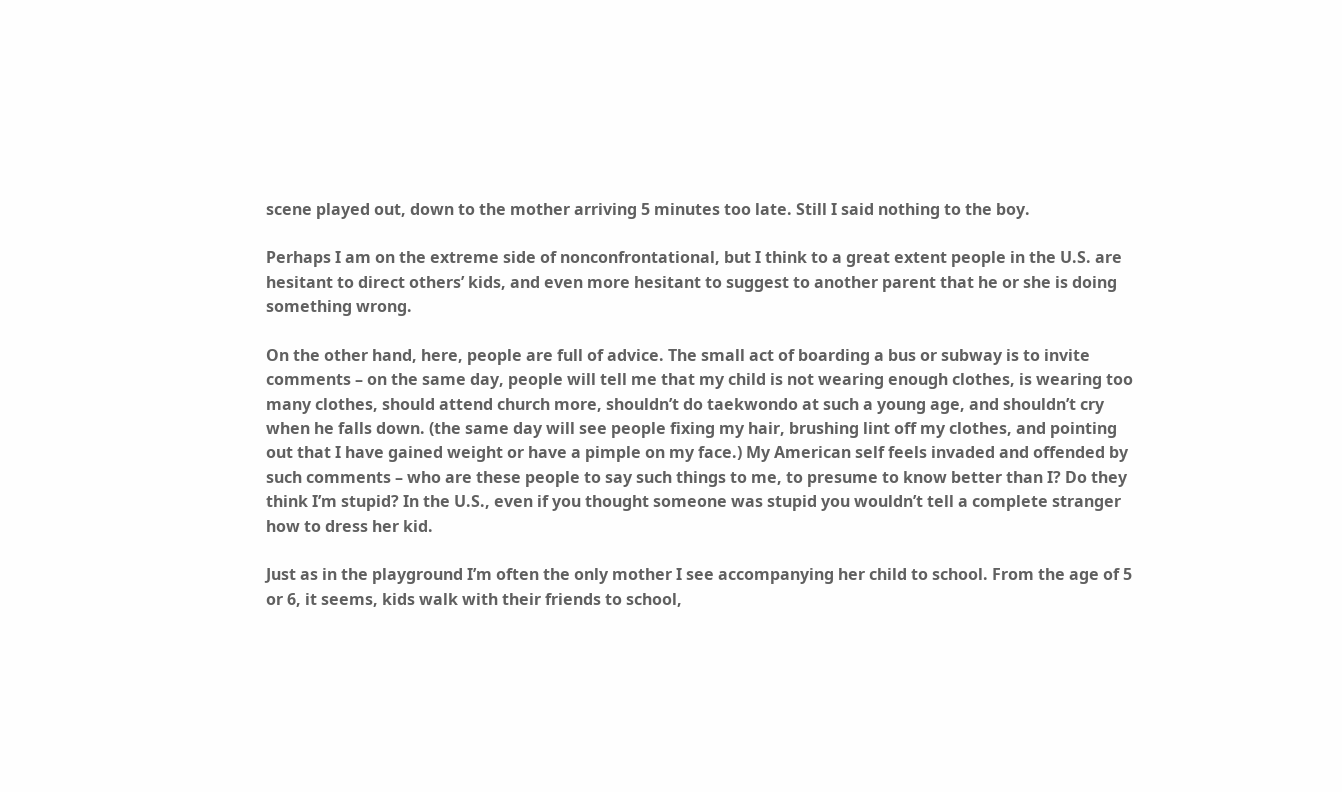scene played out, down to the mother arriving 5 minutes too late. Still I said nothing to the boy.

Perhaps I am on the extreme side of nonconfrontational, but I think to a great extent people in the U.S. are hesitant to direct others’ kids, and even more hesitant to suggest to another parent that he or she is doing something wrong.

On the other hand, here, people are full of advice. The small act of boarding a bus or subway is to invite comments – on the same day, people will tell me that my child is not wearing enough clothes, is wearing too many clothes, should attend church more, shouldn’t do taekwondo at such a young age, and shouldn’t cry when he falls down. (the same day will see people fixing my hair, brushing lint off my clothes, and pointing out that I have gained weight or have a pimple on my face.) My American self feels invaded and offended by such comments – who are these people to say such things to me, to presume to know better than I? Do they think I’m stupid? In the U.S., even if you thought someone was stupid you wouldn’t tell a complete stranger how to dress her kid.

Just as in the playground I’m often the only mother I see accompanying her child to school. From the age of 5 or 6, it seems, kids walk with their friends to school,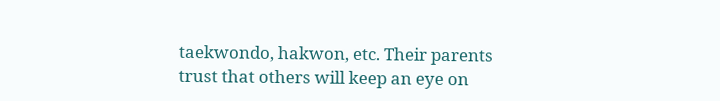taekwondo, hakwon, etc. Their parents trust that others will keep an eye on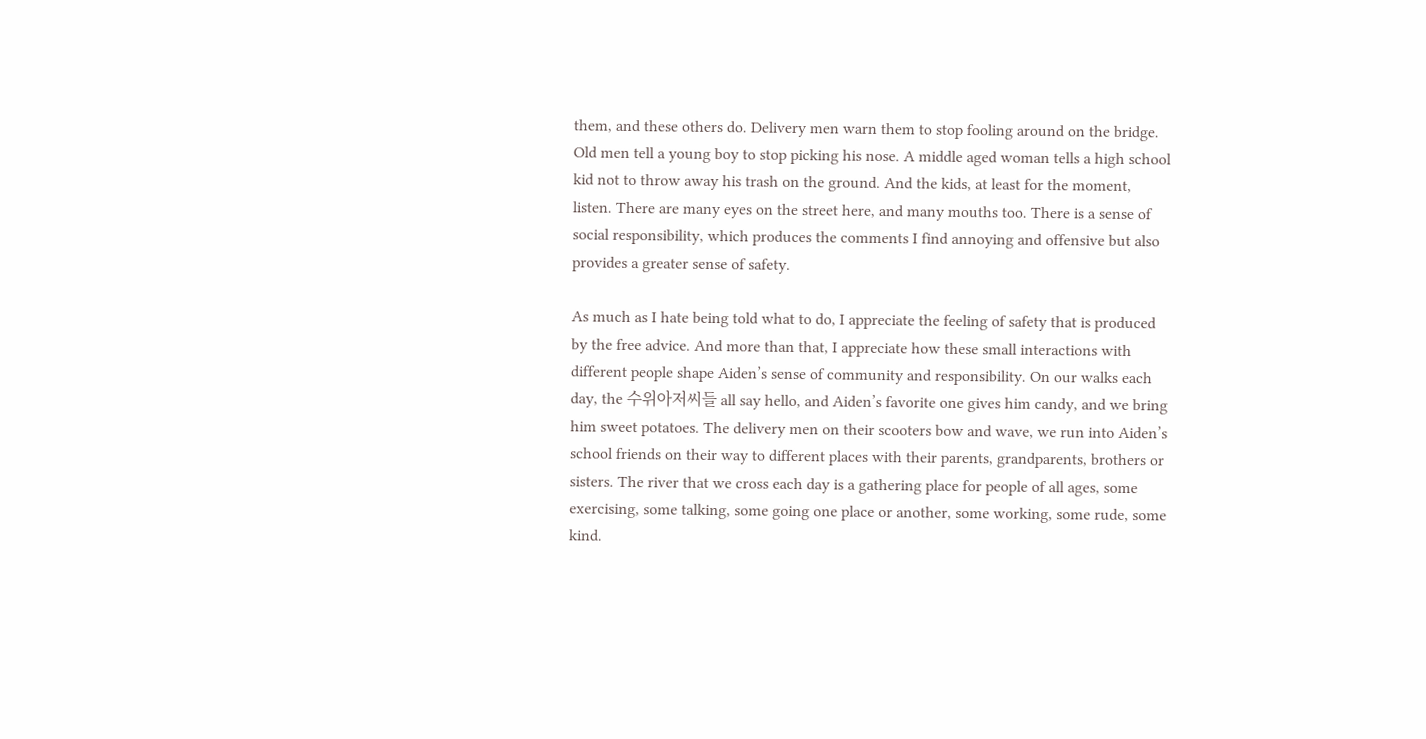them, and these others do. Delivery men warn them to stop fooling around on the bridge. Old men tell a young boy to stop picking his nose. A middle aged woman tells a high school kid not to throw away his trash on the ground. And the kids, at least for the moment, listen. There are many eyes on the street here, and many mouths too. There is a sense of social responsibility, which produces the comments I find annoying and offensive but also provides a greater sense of safety.

As much as I hate being told what to do, I appreciate the feeling of safety that is produced by the free advice. And more than that, I appreciate how these small interactions with different people shape Aiden’s sense of community and responsibility. On our walks each day, the 수위아저씨들 all say hello, and Aiden’s favorite one gives him candy, and we bring him sweet potatoes. The delivery men on their scooters bow and wave, we run into Aiden’s school friends on their way to different places with their parents, grandparents, brothers or sisters. The river that we cross each day is a gathering place for people of all ages, some exercising, some talking, some going one place or another, some working, some rude, some kind.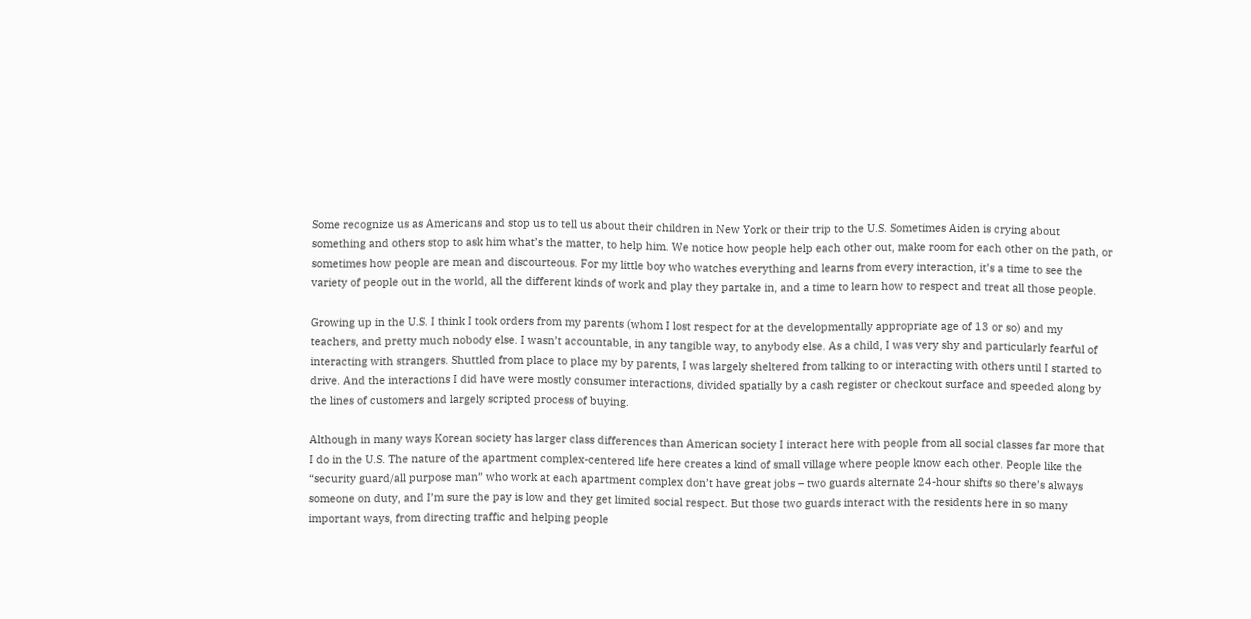Some recognize us as Americans and stop us to tell us about their children in New York or their trip to the U.S. Sometimes Aiden is crying about something and others stop to ask him what’s the matter, to help him. We notice how people help each other out, make room for each other on the path, or sometimes how people are mean and discourteous. For my little boy who watches everything and learns from every interaction, it’s a time to see the variety of people out in the world, all the different kinds of work and play they partake in, and a time to learn how to respect and treat all those people.

Growing up in the U.S. I think I took orders from my parents (whom I lost respect for at the developmentally appropriate age of 13 or so) and my teachers, and pretty much nobody else. I wasn’t accountable, in any tangible way, to anybody else. As a child, I was very shy and particularly fearful of interacting with strangers. Shuttled from place to place my by parents, I was largely sheltered from talking to or interacting with others until I started to drive. And the interactions I did have were mostly consumer interactions, divided spatially by a cash register or checkout surface and speeded along by the lines of customers and largely scripted process of buying.

Although in many ways Korean society has larger class differences than American society I interact here with people from all social classes far more that I do in the U.S. The nature of the apartment complex-centered life here creates a kind of small village where people know each other. People like the “security guard/all purpose man” who work at each apartment complex don’t have great jobs – two guards alternate 24-hour shifts so there’s always someone on duty, and I’m sure the pay is low and they get limited social respect. But those two guards interact with the residents here in so many important ways, from directing traffic and helping people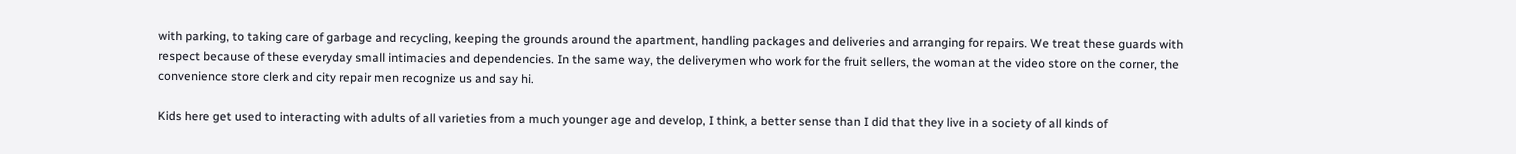with parking, to taking care of garbage and recycling, keeping the grounds around the apartment, handling packages and deliveries and arranging for repairs. We treat these guards with respect because of these everyday small intimacies and dependencies. In the same way, the deliverymen who work for the fruit sellers, the woman at the video store on the corner, the convenience store clerk and city repair men recognize us and say hi.

Kids here get used to interacting with adults of all varieties from a much younger age and develop, I think, a better sense than I did that they live in a society of all kinds of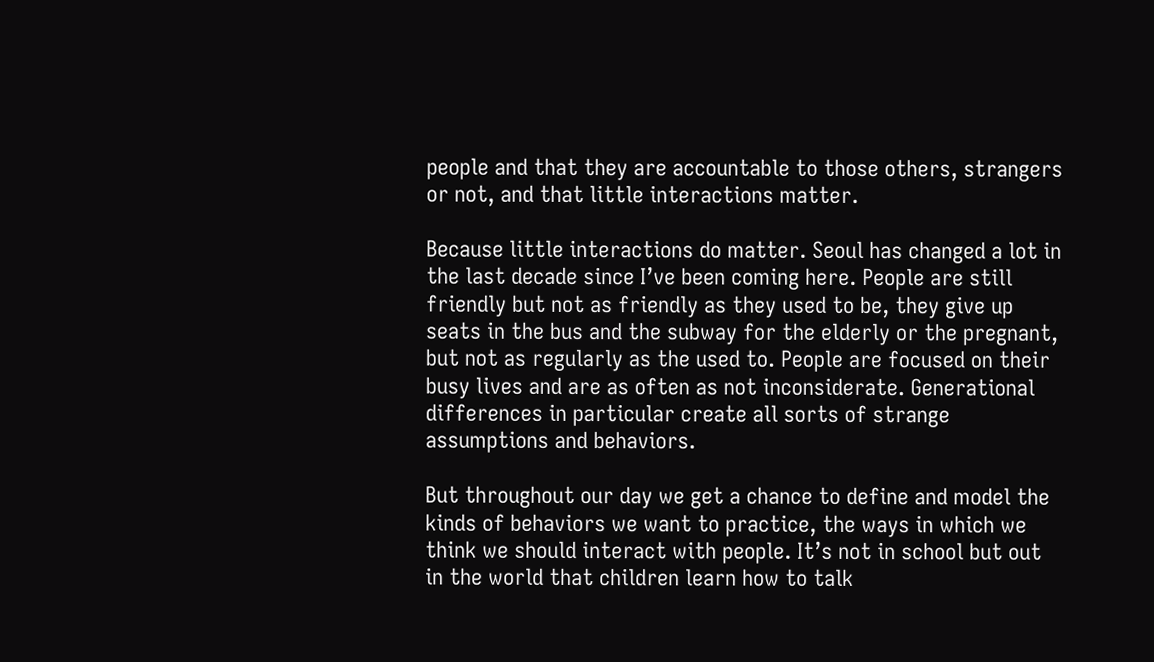people and that they are accountable to those others, strangers or not, and that little interactions matter.

Because little interactions do matter. Seoul has changed a lot in the last decade since I’ve been coming here. People are still friendly but not as friendly as they used to be, they give up seats in the bus and the subway for the elderly or the pregnant, but not as regularly as the used to. People are focused on their busy lives and are as often as not inconsiderate. Generational differences in particular create all sorts of strange assumptions and behaviors.

But throughout our day we get a chance to define and model the kinds of behaviors we want to practice, the ways in which we think we should interact with people. It’s not in school but out in the world that children learn how to talk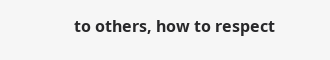to others, how to respect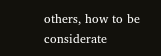others, how to be considerate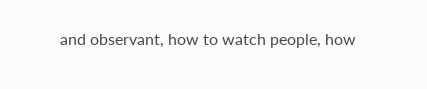and observant, how to watch people, how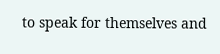to speak for themselves and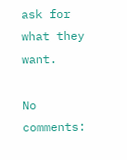ask for what they want.

No comments: